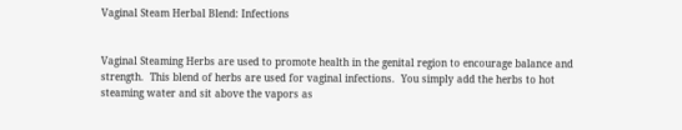Vaginal Steam Herbal Blend: Infections


Vaginal Steaming Herbs are used to promote health in the genital region to encourage balance and strength.  This blend of herbs are used for vaginal infections.  You simply add the herbs to hot steaming water and sit above the vapors as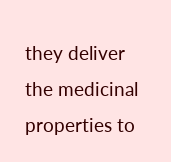they deliver the medicinal properties to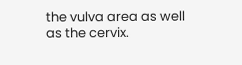the vulva area as well as the cervix.